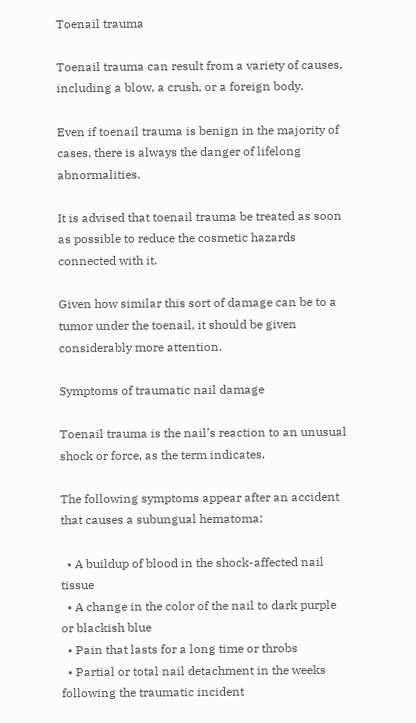Toenail trauma

Toenail trauma can result from a variety of causes, including a blow, a crush, or a foreign body.

Even if toenail trauma is benign in the majority of cases, there is always the danger of lifelong abnormalities.

It is advised that toenail trauma be treated as soon as possible to reduce the cosmetic hazards connected with it.

Given how similar this sort of damage can be to a tumor under the toenail, it should be given considerably more attention.

Symptoms of traumatic nail damage

Toenail trauma is the nail’s reaction to an unusual shock or force, as the term indicates.

The following symptoms appear after an accident that causes a subungual hematoma:

  • A buildup of blood in the shock-affected nail tissue
  • A change in the color of the nail to dark purple or blackish blue
  • Pain that lasts for a long time or throbs
  • Partial or total nail detachment in the weeks following the traumatic incident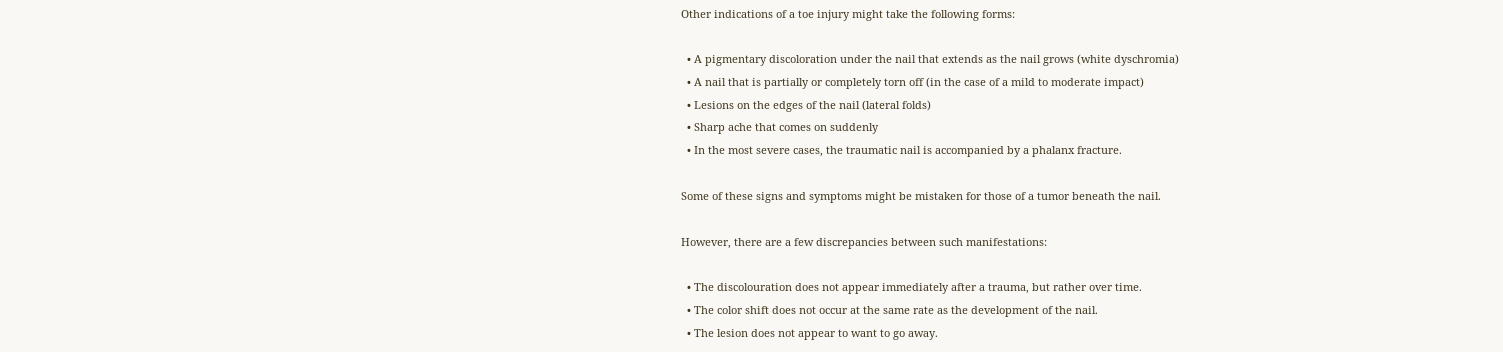Other indications of a toe injury might take the following forms:

  • A pigmentary discoloration under the nail that extends as the nail grows (white dyschromia)
  • A nail that is partially or completely torn off (in the case of a mild to moderate impact)
  • Lesions on the edges of the nail (lateral folds)
  • Sharp ache that comes on suddenly
  • In the most severe cases, the traumatic nail is accompanied by a phalanx fracture.

Some of these signs and symptoms might be mistaken for those of a tumor beneath the nail.

However, there are a few discrepancies between such manifestations:

  • The discolouration does not appear immediately after a trauma, but rather over time.
  • The color shift does not occur at the same rate as the development of the nail.
  • The lesion does not appear to want to go away.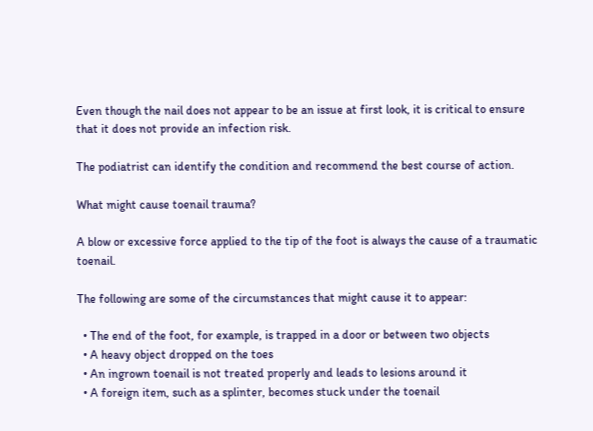Even though the nail does not appear to be an issue at first look, it is critical to ensure that it does not provide an infection risk.

The podiatrist can identify the condition and recommend the best course of action.

What might cause toenail trauma?

A blow or excessive force applied to the tip of the foot is always the cause of a traumatic toenail.

The following are some of the circumstances that might cause it to appear:

  • The end of the foot, for example, is trapped in a door or between two objects
  • A heavy object dropped on the toes
  • An ingrown toenail is not treated properly and leads to lesions around it
  • A foreign item, such as a splinter, becomes stuck under the toenail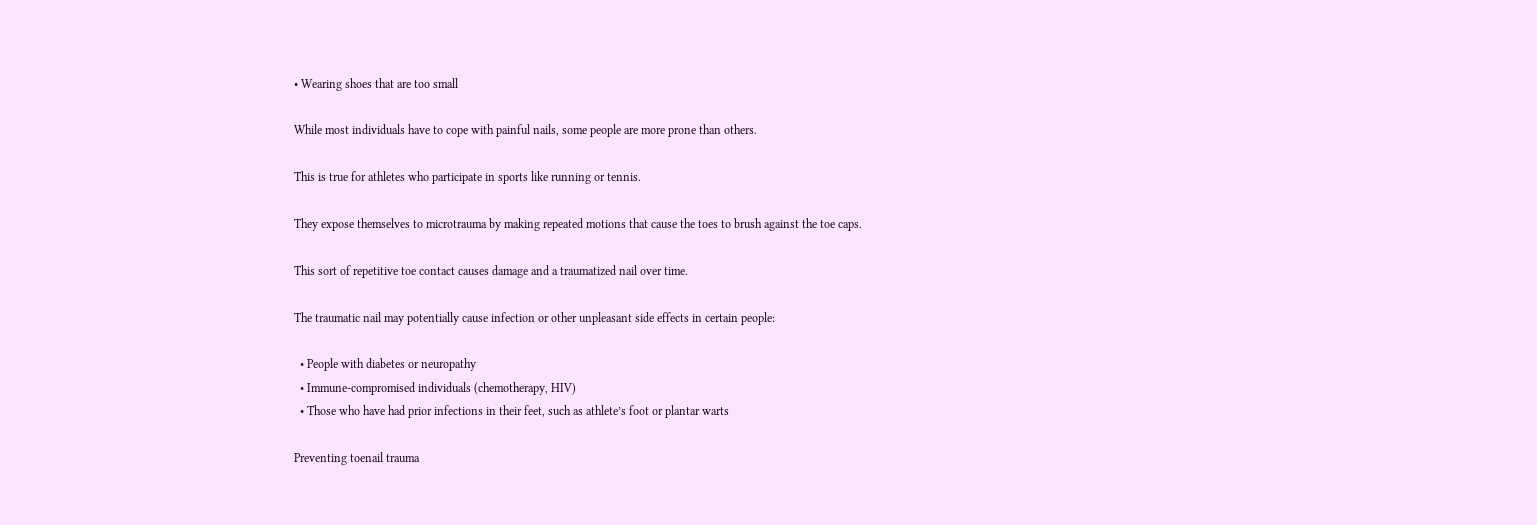• Wearing shoes that are too small

While most individuals have to cope with painful nails, some people are more prone than others.

This is true for athletes who participate in sports like running or tennis.

They expose themselves to microtrauma by making repeated motions that cause the toes to brush against the toe caps.

This sort of repetitive toe contact causes damage and a traumatized nail over time.

The traumatic nail may potentially cause infection or other unpleasant side effects in certain people:

  • People with diabetes or neuropathy
  • Immune-compromised individuals (chemotherapy, HIV)
  • Those who have had prior infections in their feet, such as athlete’s foot or plantar warts

Preventing toenail trauma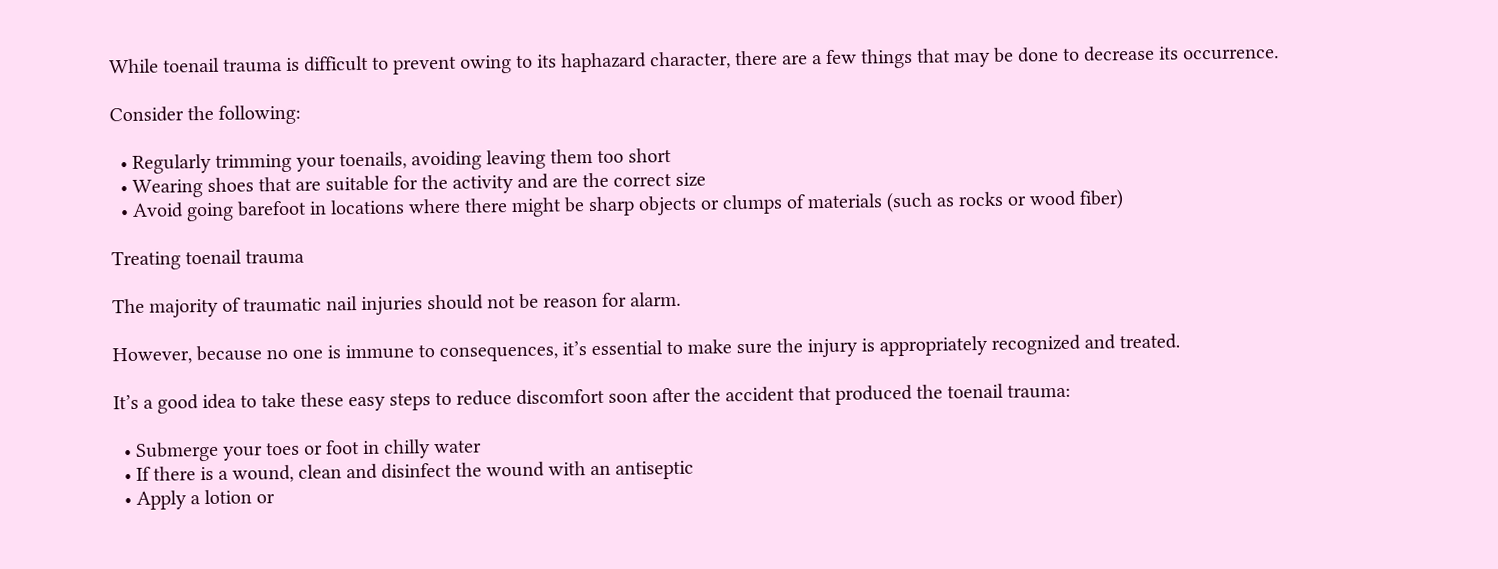While toenail trauma is difficult to prevent owing to its haphazard character, there are a few things that may be done to decrease its occurrence.

Consider the following:

  • Regularly trimming your toenails, avoiding leaving them too short
  • Wearing shoes that are suitable for the activity and are the correct size
  • Avoid going barefoot in locations where there might be sharp objects or clumps of materials (such as rocks or wood fiber)

Treating toenail trauma

The majority of traumatic nail injuries should not be reason for alarm.

However, because no one is immune to consequences, it’s essential to make sure the injury is appropriately recognized and treated.

It’s a good idea to take these easy steps to reduce discomfort soon after the accident that produced the toenail trauma:

  • Submerge your toes or foot in chilly water
  • If there is a wound, clean and disinfect the wound with an antiseptic
  • Apply a lotion or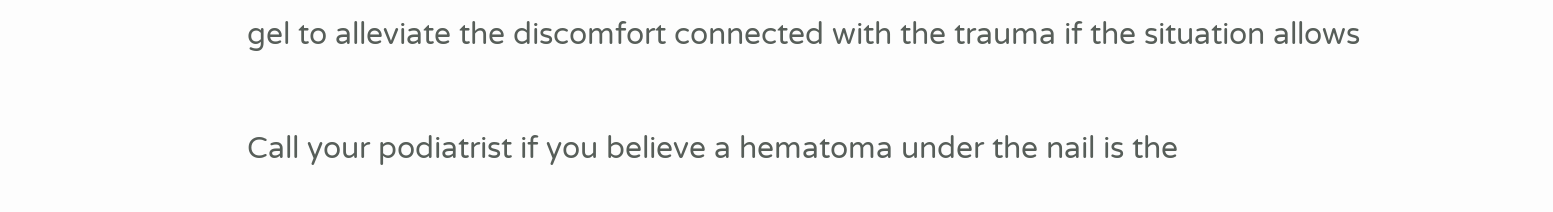gel to alleviate the discomfort connected with the trauma if the situation allows

Call your podiatrist if you believe a hematoma under the nail is the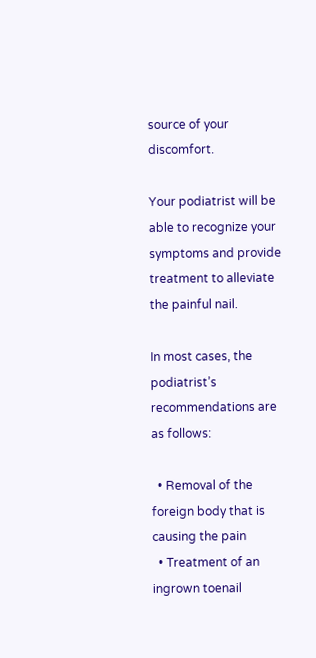source of your discomfort.

Your podiatrist will be able to recognize your symptoms and provide treatment to alleviate the painful nail.

In most cases, the podiatrist’s recommendations are as follows:

  • Removal of the foreign body that is causing the pain
  • Treatment of an ingrown toenail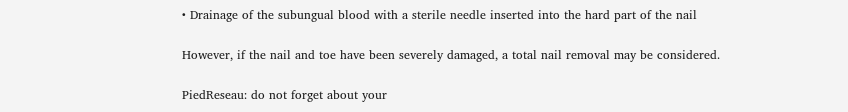• Drainage of the subungual blood with a sterile needle inserted into the hard part of the nail

However, if the nail and toe have been severely damaged, a total nail removal may be considered.

PiedReseau: do not forget about your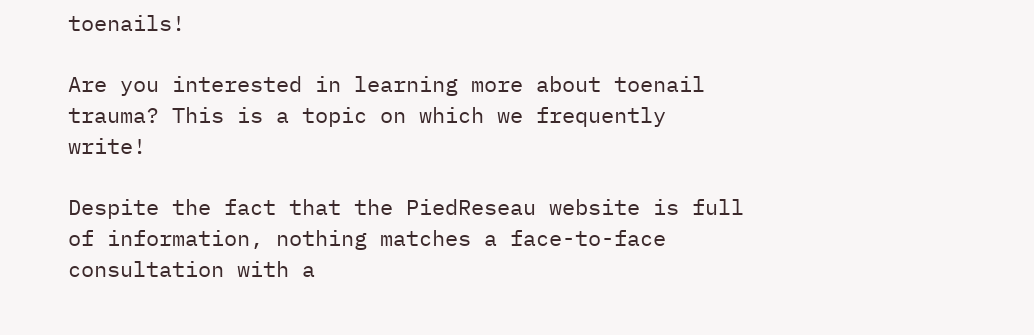toenails!

Are you interested in learning more about toenail trauma? This is a topic on which we frequently write!

Despite the fact that the PiedReseau website is full of information, nothing matches a face-to-face consultation with a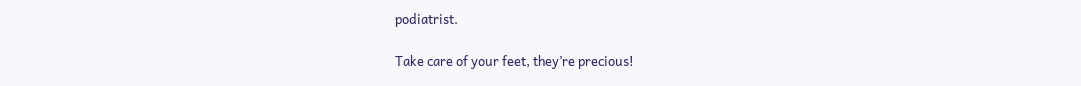podiatrist.

Take care of your feet, they’re precious!